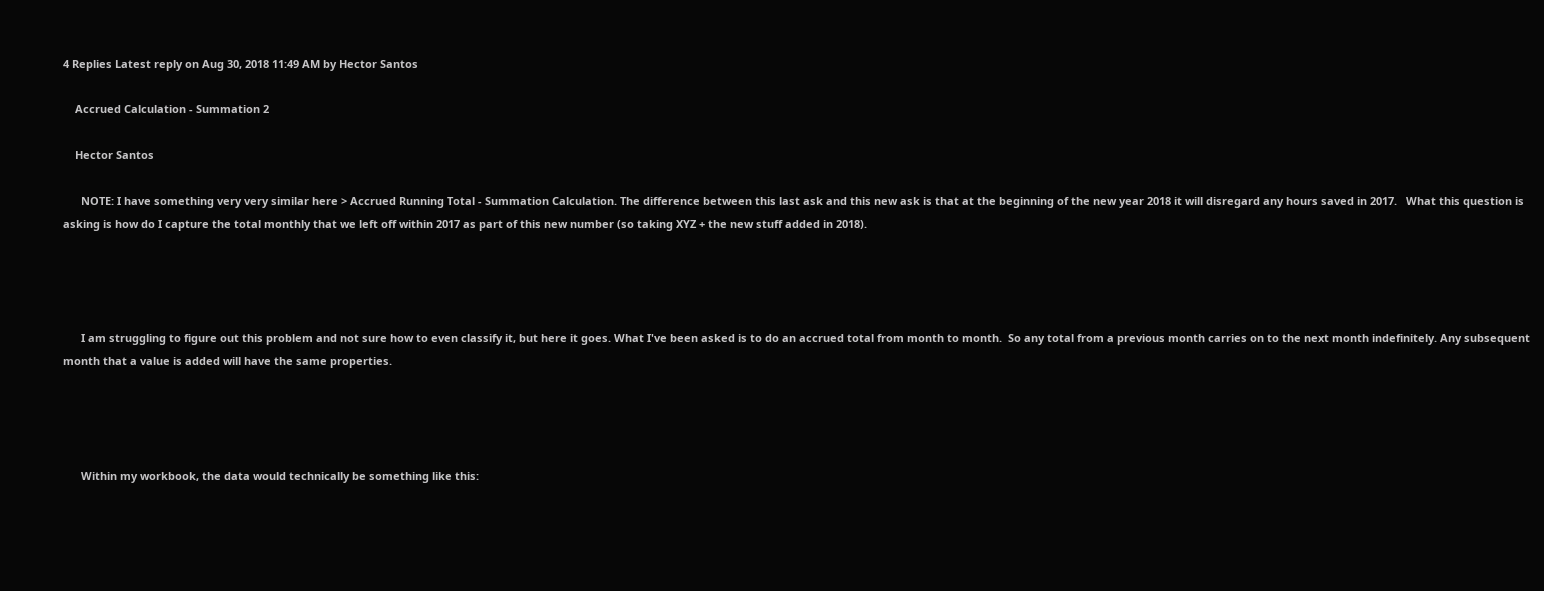4 Replies Latest reply on Aug 30, 2018 11:49 AM by Hector Santos

    Accrued Calculation - Summation 2

    Hector Santos

      NOTE: I have something very very similar here > Accrued Running Total - Summation Calculation. The difference between this last ask and this new ask is that at the beginning of the new year 2018 it will disregard any hours saved in 2017.   What this question is asking is how do I capture the total monthly that we left off within 2017 as part of this new number (so taking XYZ + the new stuff added in 2018).




      I am struggling to figure out this problem and not sure how to even classify it, but here it goes. What I've been asked is to do an accrued total from month to month.  So any total from a previous month carries on to the next month indefinitely. Any subsequent month that a value is added will have the same properties.




      Within my workbook, the data would technically be something like this: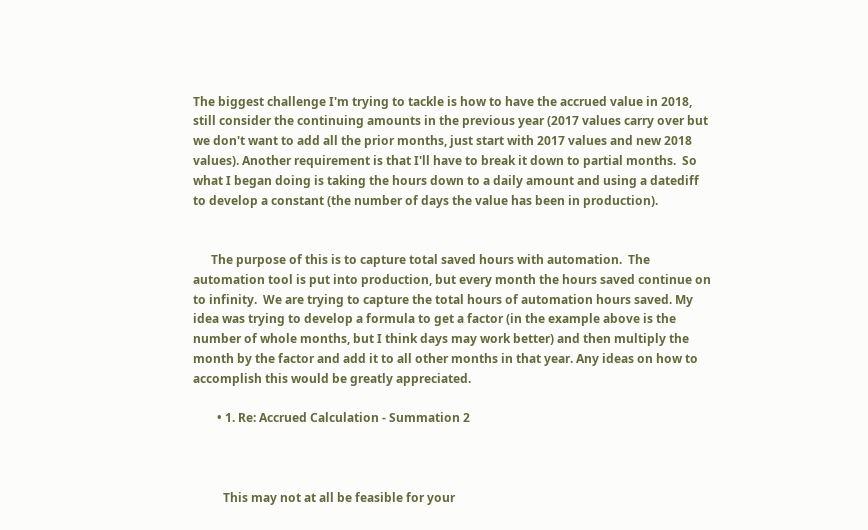The biggest challenge I'm trying to tackle is how to have the accrued value in 2018, still consider the continuing amounts in the previous year (2017 values carry over but we don't want to add all the prior months, just start with 2017 values and new 2018 values). Another requirement is that I'll have to break it down to partial months.  So what I began doing is taking the hours down to a daily amount and using a datediff to develop a constant (the number of days the value has been in production).


      The purpose of this is to capture total saved hours with automation.  The automation tool is put into production, but every month the hours saved continue on to infinity.  We are trying to capture the total hours of automation hours saved. My idea was trying to develop a formula to get a factor (in the example above is the number of whole months, but I think days may work better) and then multiply the month by the factor and add it to all other months in that year. Any ideas on how to accomplish this would be greatly appreciated.

        • 1. Re: Accrued Calculation - Summation 2



          This may not at all be feasible for your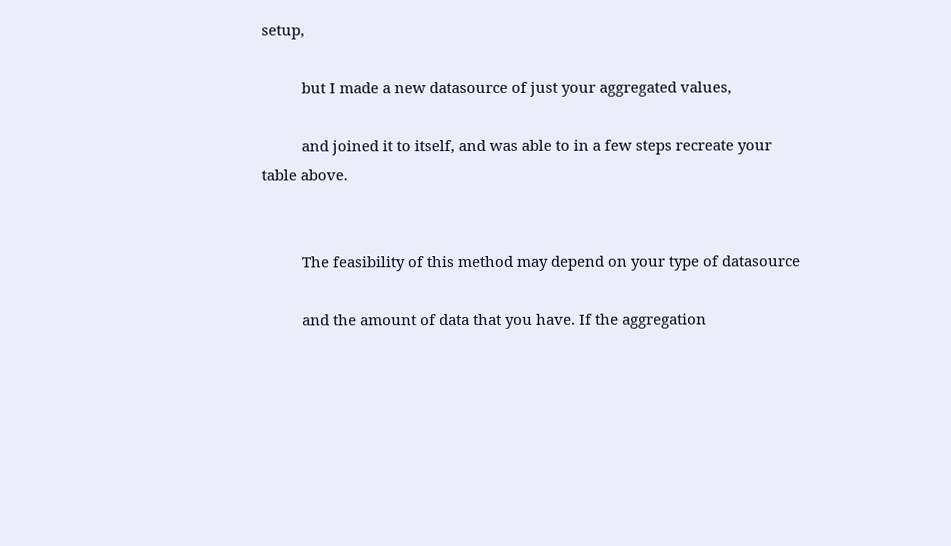setup,

          but I made a new datasource of just your aggregated values,

          and joined it to itself, and was able to in a few steps recreate your table above.


          The feasibility of this method may depend on your type of datasource

          and the amount of data that you have. If the aggregation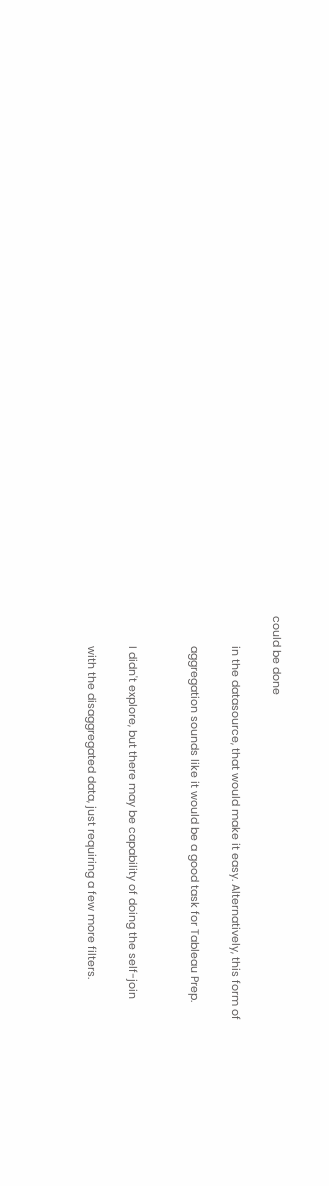could be done

          in the datasource, that would make it easy. Alternatively, this form of

          aggregation sounds like it would be a good task for Tableau Prep.


          I didn't explore, but there may be capability of doing the self-join

          with the disaggregated data, just requiring a few more filters.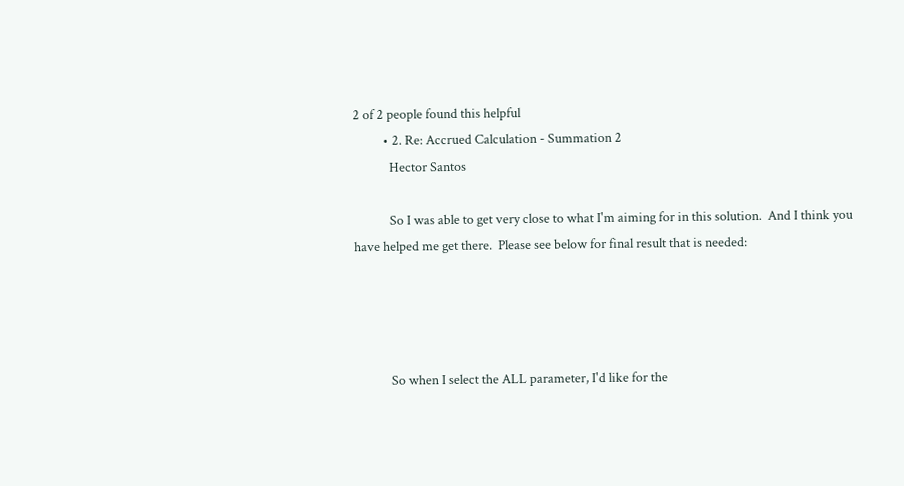2 of 2 people found this helpful
          • 2. Re: Accrued Calculation - Summation 2
            Hector Santos

            So I was able to get very close to what I'm aiming for in this solution.  And I think you have helped me get there.  Please see below for final result that is needed:




            So when I select the ALL parameter, I'd like for the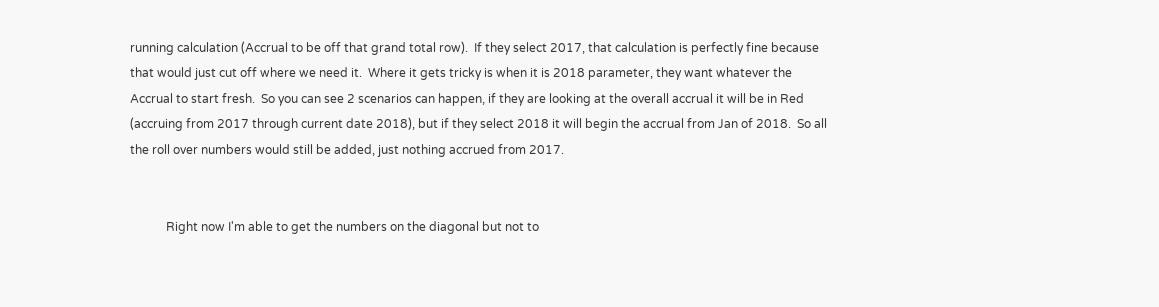running calculation (Accrual to be off that grand total row).  If they select 2017, that calculation is perfectly fine because that would just cut off where we need it.  Where it gets tricky is when it is 2018 parameter, they want whatever the Accrual to start fresh.  So you can see 2 scenarios can happen, if they are looking at the overall accrual it will be in Red (accruing from 2017 through current date 2018), but if they select 2018 it will begin the accrual from Jan of 2018.  So all the roll over numbers would still be added, just nothing accrued from 2017.


            Right now I'm able to get the numbers on the diagonal but not to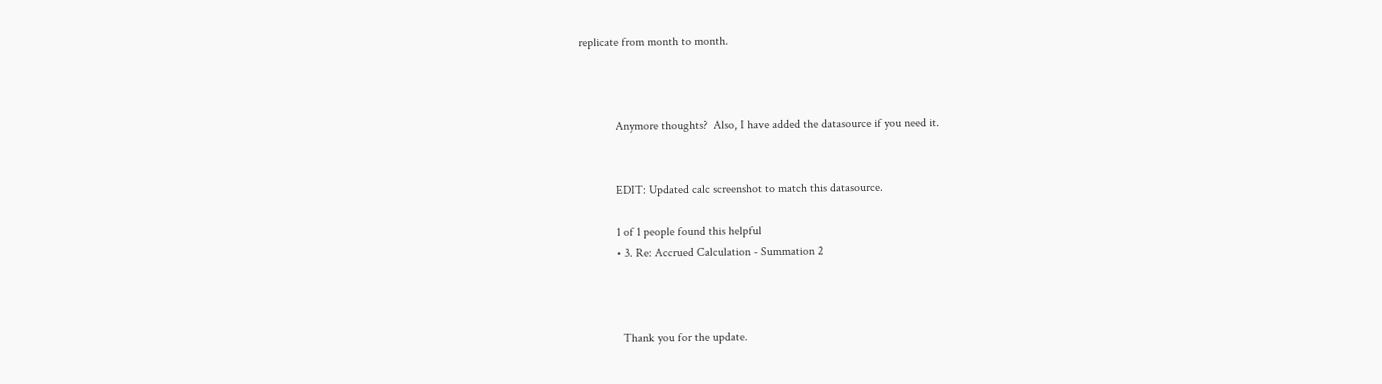replicate from month to month.



            Anymore thoughts?  Also, I have added the datasource if you need it.


            EDIT: Updated calc screenshot to match this datasource.

            1 of 1 people found this helpful
            • 3. Re: Accrued Calculation - Summation 2



              Thank you for the update.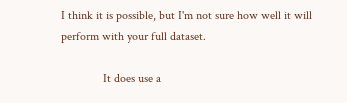I think it is possible, but I'm not sure how well it will perform with your full dataset.

              It does use a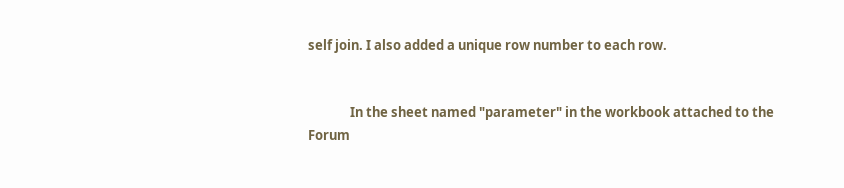self join. I also added a unique row number to each row.


              In the sheet named "parameter" in the workbook attached to the Forum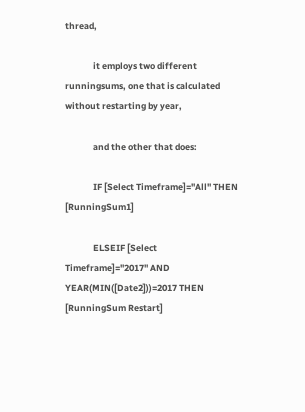thread,

              it employs two different runningsums, one that is calculated without restarting by year,

              and the other that does:

              IF [Select Timeframe]="All" THEN [RunningSum1]

              ELSEIF [Select Timeframe]="2017" AND YEAR(MIN([Date2]))=2017 THEN [RunningSum Restart]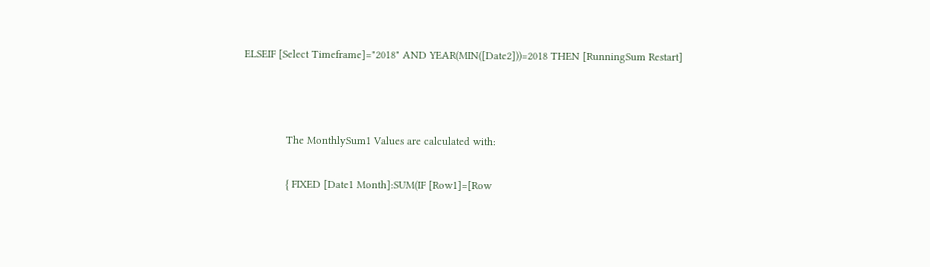ELSEIF [Select Timeframe]="2018" AND YEAR(MIN([Date2]))=2018 THEN [RunningSum Restart]



              The MonthlySum1 Values are calculated with:

              { FIXED [Date1 Month]:SUM(IF [Row1]=[Row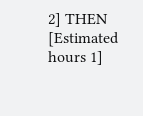2] THEN [Estimated hours 1]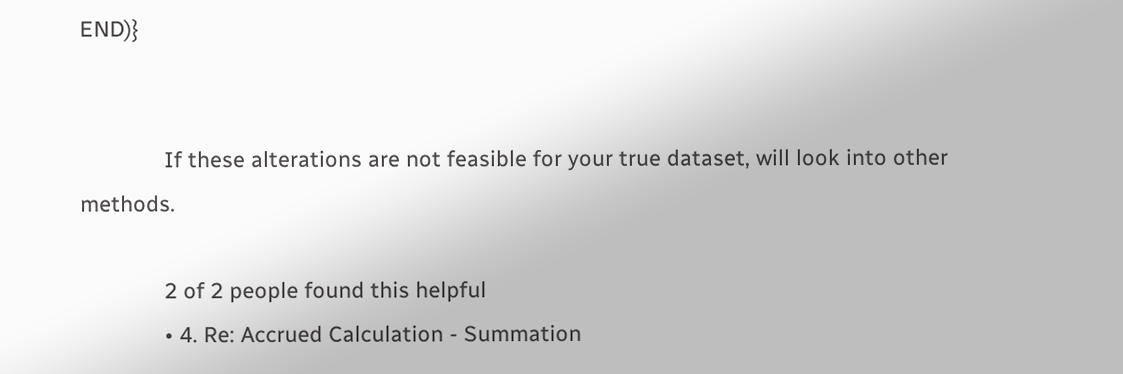END)}


              If these alterations are not feasible for your true dataset, will look into other methods.

              2 of 2 people found this helpful
              • 4. Re: Accrued Calculation - Summation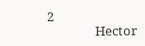2
                Hector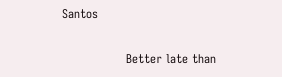Santos

                Better late than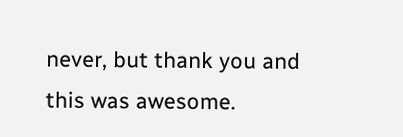never, but thank you and this was awesome.